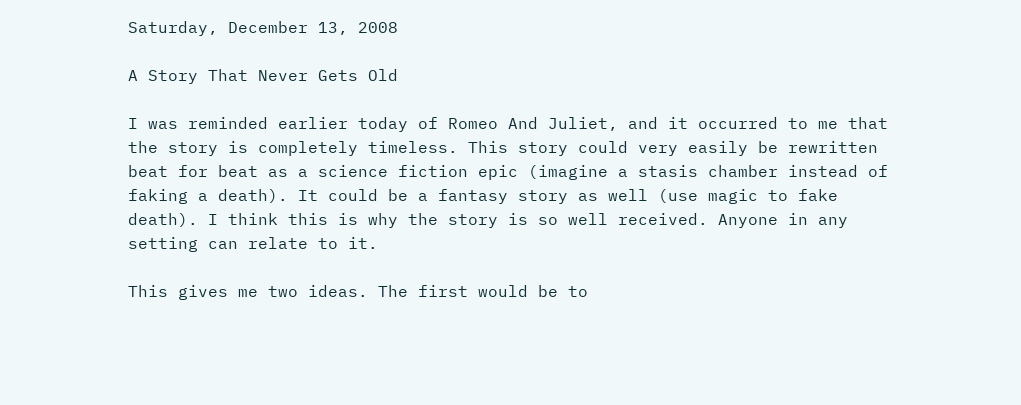Saturday, December 13, 2008

A Story That Never Gets Old

I was reminded earlier today of Romeo And Juliet, and it occurred to me that the story is completely timeless. This story could very easily be rewritten beat for beat as a science fiction epic (imagine a stasis chamber instead of faking a death). It could be a fantasy story as well (use magic to fake death). I think this is why the story is so well received. Anyone in any setting can relate to it.

This gives me two ideas. The first would be to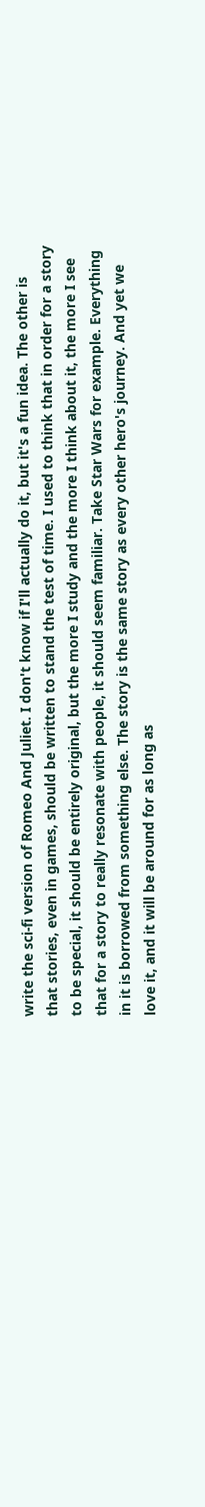write the sci-fi version of Romeo And Juliet. I don't know if I'll actually do it, but it's a fun idea. The other is that stories, even in games, should be written to stand the test of time. I used to think that in order for a story to be special, it should be entirely original, but the more I study and the more I think about it, the more I see that for a story to really resonate with people, it should seem familiar. Take Star Wars for example. Everything in it is borrowed from something else. The story is the same story as every other hero's journey. And yet we love it, and it will be around for as long as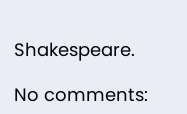Shakespeare.

No comments: